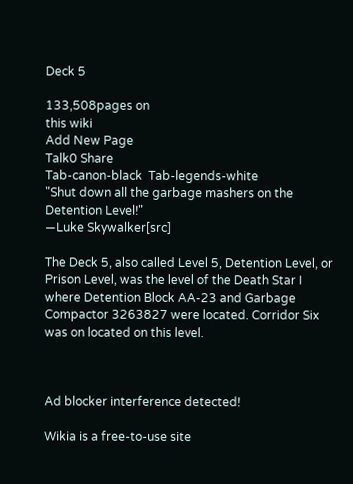Deck 5

133,508pages on
this wiki
Add New Page
Talk0 Share
Tab-canon-black  Tab-legends-white
"Shut down all the garbage mashers on the Detention Level!"
―Luke Skywalker[src]

The Deck 5, also called Level 5, Detention Level, or Prison Level, was the level of the Death Star I where Detention Block AA-23 and Garbage Compactor 3263827 were located. Corridor Six was on located on this level.



Ad blocker interference detected!

Wikia is a free-to-use site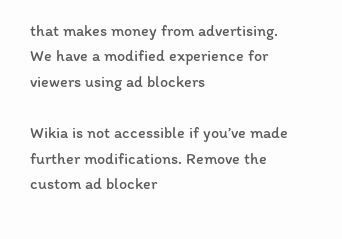that makes money from advertising. We have a modified experience for viewers using ad blockers

Wikia is not accessible if you’ve made further modifications. Remove the custom ad blocker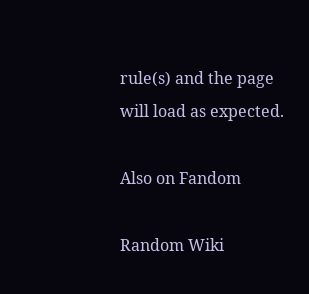rule(s) and the page will load as expected.

Also on Fandom

Random Wiki